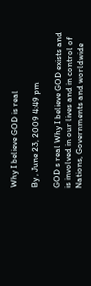Why I believe GOD is real

By , June 23, 2009 4:49 pm

GOD s real Why I believe GOD exists and is involved in our lives and in control of Nations, Governments and worldwide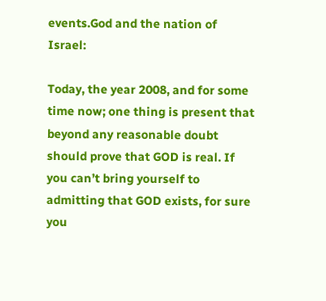events.God and the nation of Israel:

Today, the year 2008, and for some time now; one thing is present that beyond any reasonable doubt should prove that GOD is real. If you can’t bring yourself to admitting that GOD exists, for sure you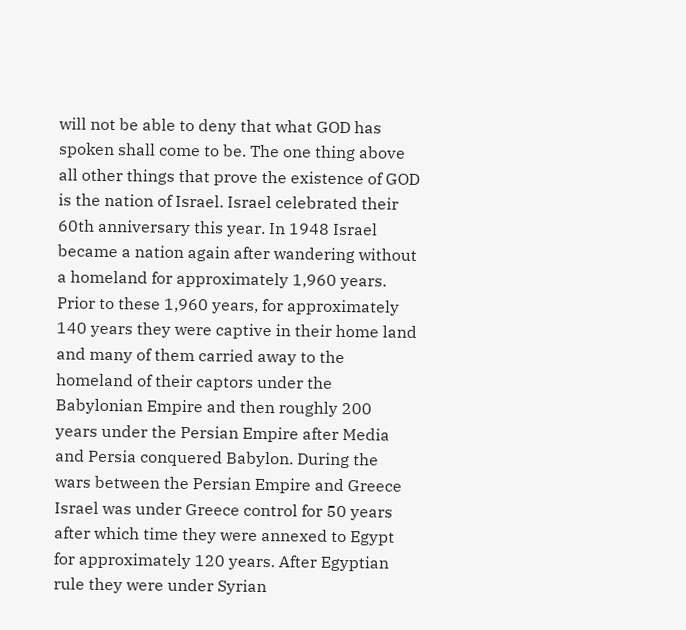will not be able to deny that what GOD has spoken shall come to be. The one thing above all other things that prove the existence of GOD is the nation of Israel. Israel celebrated their 60th anniversary this year. In 1948 Israel became a nation again after wandering without a homeland for approximately 1,960 years. Prior to these 1,960 years, for approximately 140 years they were captive in their home land and many of them carried away to the homeland of their captors under the Babylonian Empire and then roughly 200 years under the Persian Empire after Media and Persia conquered Babylon. During the wars between the Persian Empire and Greece Israel was under Greece control for 50 years after which time they were annexed to Egypt for approximately 120 years. After Egyptian rule they were under Syrian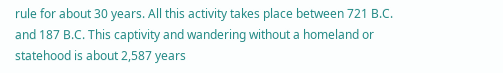rule for about 30 years. All this activity takes place between 721 B.C. and 187 B.C. This captivity and wandering without a homeland or statehood is about 2,587 years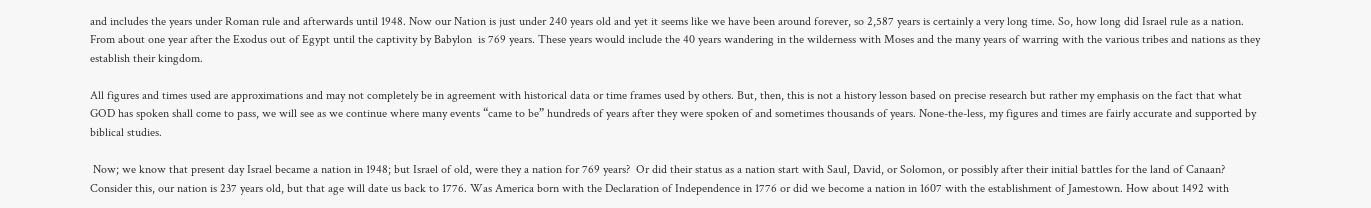and includes the years under Roman rule and afterwards until 1948. Now our Nation is just under 240 years old and yet it seems like we have been around forever, so 2,587 years is certainly a very long time. So, how long did Israel rule as a nation. From about one year after the Exodus out of Egypt until the captivity by Babylon  is 769 years. These years would include the 40 years wandering in the wilderness with Moses and the many years of warring with the various tribes and nations as they establish their kingdom.

All figures and times used are approximations and may not completely be in agreement with historical data or time frames used by others. But, then, this is not a history lesson based on precise research but rather my emphasis on the fact that what GOD has spoken shall come to pass, we will see as we continue where many events “came to be” hundreds of years after they were spoken of and sometimes thousands of years. None-the-less, my figures and times are fairly accurate and supported by biblical studies.

 Now; we know that present day Israel became a nation in 1948; but Israel of old, were they a nation for 769 years?  Or did their status as a nation start with Saul, David, or Solomon, or possibly after their initial battles for the land of Canaan? Consider this, our nation is 237 years old, but that age will date us back to 1776. Was America born with the Declaration of Independence in 1776 or did we become a nation in 1607 with the establishment of Jamestown. How about 1492 with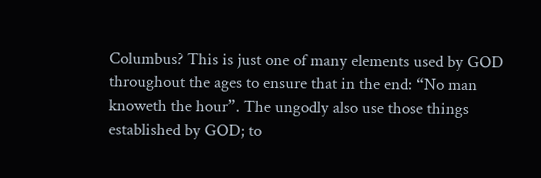Columbus? This is just one of many elements used by GOD throughout the ages to ensure that in the end: “No man knoweth the hour”. The ungodly also use those things established by GOD; to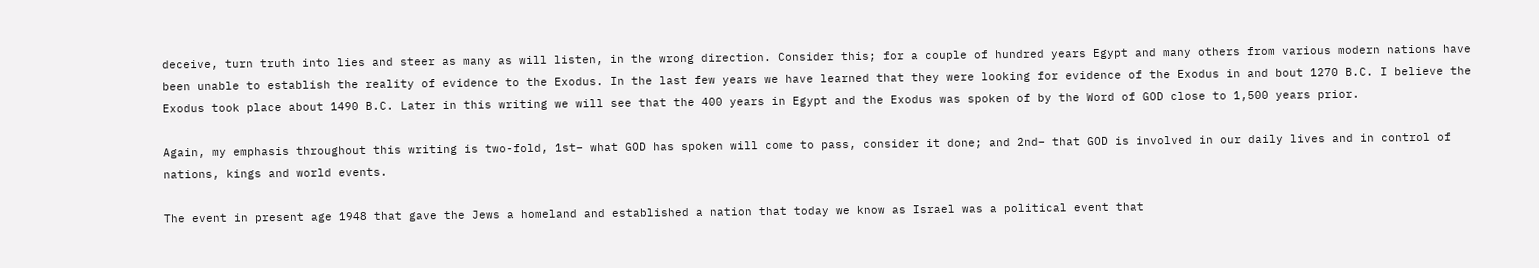deceive, turn truth into lies and steer as many as will listen, in the wrong direction. Consider this; for a couple of hundred years Egypt and many others from various modern nations have been unable to establish the reality of evidence to the Exodus. In the last few years we have learned that they were looking for evidence of the Exodus in and bout 1270 B.C. I believe the Exodus took place about 1490 B.C. Later in this writing we will see that the 400 years in Egypt and the Exodus was spoken of by the Word of GOD close to 1,500 years prior.

Again, my emphasis throughout this writing is two-fold, 1st– what GOD has spoken will come to pass, consider it done; and 2nd– that GOD is involved in our daily lives and in control of nations, kings and world events.

The event in present age 1948 that gave the Jews a homeland and established a nation that today we know as Israel was a political event that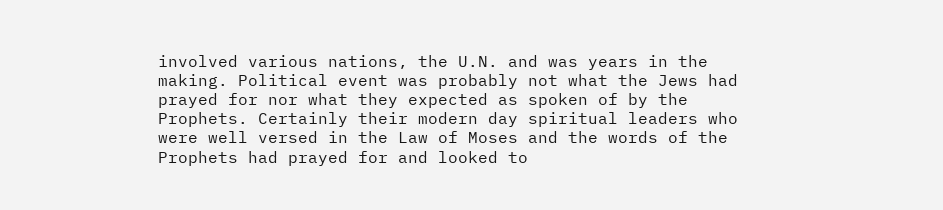involved various nations, the U.N. and was years in the making. Political event was probably not what the Jews had prayed for nor what they expected as spoken of by the Prophets. Certainly their modern day spiritual leaders who were well versed in the Law of Moses and the words of the Prophets had prayed for and looked to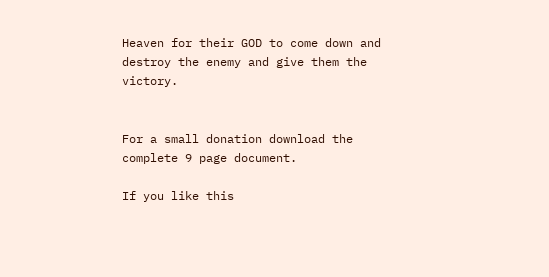Heaven for their GOD to come down and destroy the enemy and give them the victory.


For a small donation download the complete 9 page document.

If you like this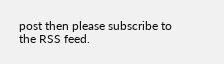post then please subscribe to the RSS feed.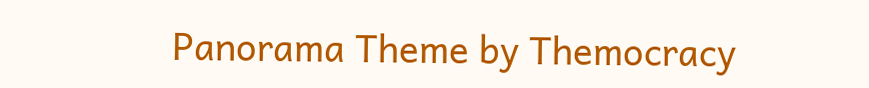Panorama Theme by Themocracy